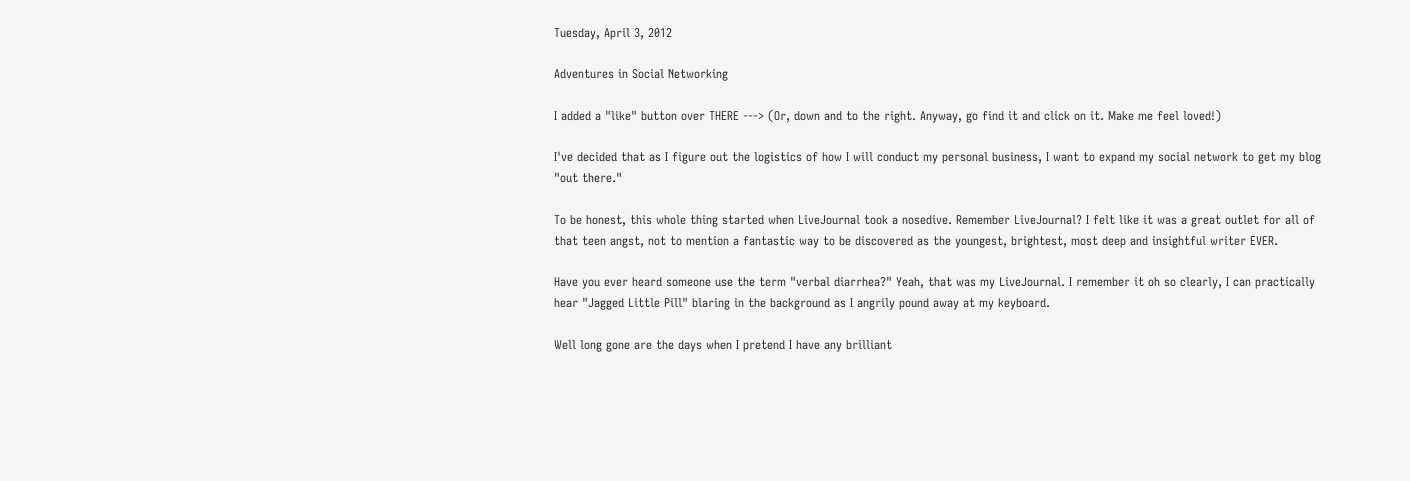Tuesday, April 3, 2012

Adventures in Social Networking

I added a "like" button over THERE ---> (Or, down and to the right. Anyway, go find it and click on it. Make me feel loved!)

I've decided that as I figure out the logistics of how I will conduct my personal business, I want to expand my social network to get my blog "out there."

To be honest, this whole thing started when LiveJournal took a nosedive. Remember LiveJournal? I felt like it was a great outlet for all of that teen angst, not to mention a fantastic way to be discovered as the youngest, brightest, most deep and insightful writer EVER.

Have you ever heard someone use the term "verbal diarrhea?" Yeah, that was my LiveJournal. I remember it oh so clearly, I can practically hear "Jagged Little Pill" blaring in the background as I angrily pound away at my keyboard.

Well long gone are the days when I pretend I have any brilliant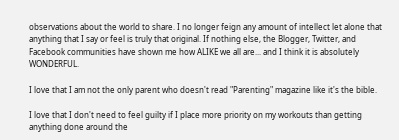observations about the world to share. I no longer feign any amount of intellect let alone that anything that I say or feel is truly that original. If nothing else, the Blogger, Twitter, and Facebook communities have shown me how ALIKE we all are... and I think it is absolutely WONDERFUL.

I love that I am not the only parent who doesn't read "Parenting" magazine like it's the bible.

I love that I don't need to feel guilty if I place more priority on my workouts than getting anything done around the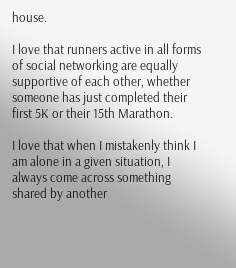house.

I love that runners active in all forms of social networking are equally supportive of each other, whether someone has just completed their first 5K or their 15th Marathon.

I love that when I mistakenly think I am alone in a given situation, I always come across something shared by another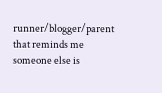runner/blogger/parent that reminds me someone else is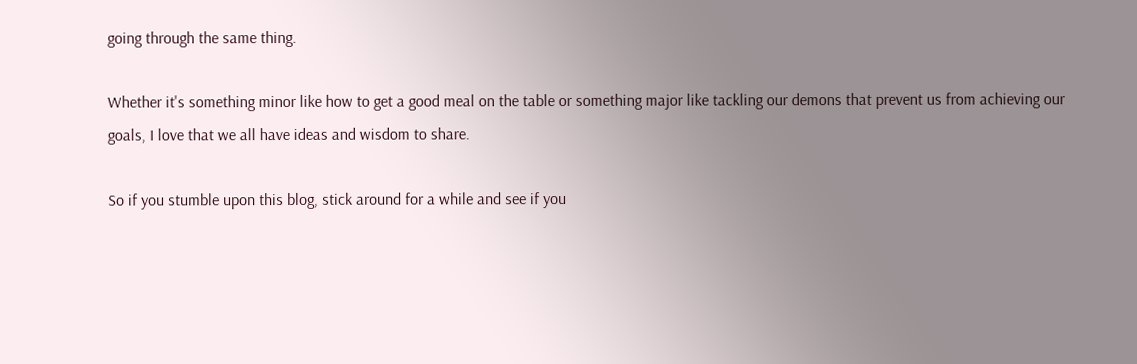going through the same thing.

Whether it's something minor like how to get a good meal on the table or something major like tackling our demons that prevent us from achieving our goals, I love that we all have ideas and wisdom to share.

So if you stumble upon this blog, stick around for a while and see if you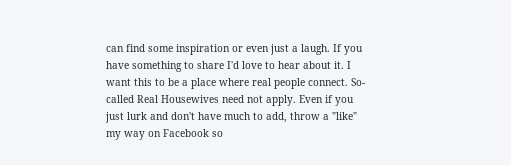can find some inspiration or even just a laugh. If you have something to share I'd love to hear about it. I want this to be a place where real people connect. So-called Real Housewives need not apply. Even if you just lurk and don't have much to add, throw a "like" my way on Facebook so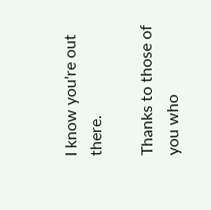I know you're out there.

Thanks to those of you who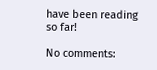have been reading so far!

No comments: